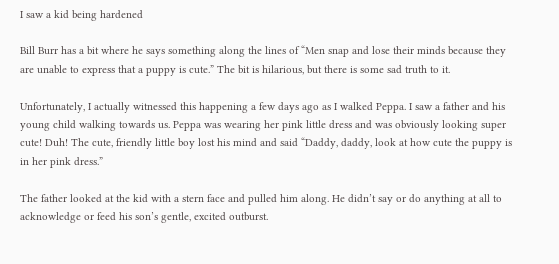I saw a kid being hardened

Bill Burr has a bit where he says something along the lines of “Men snap and lose their minds because they are unable to express that a puppy is cute.” The bit is hilarious, but there is some sad truth to it.

Unfortunately, I actually witnessed this happening a few days ago as I walked Peppa. I saw a father and his young child walking towards us. Peppa was wearing her pink little dress and was obviously looking super cute! Duh! The cute, friendly little boy lost his mind and said “Daddy, daddy, look at how cute the puppy is in her pink dress.”

The father looked at the kid with a stern face and pulled him along. He didn’t say or do anything at all to acknowledge or feed his son’s gentle, excited outburst.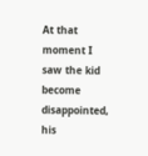At that moment I saw the kid become disappointed, his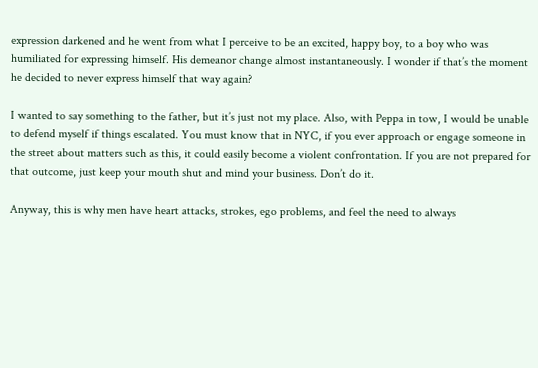expression darkened and he went from what I perceive to be an excited, happy boy, to a boy who was humiliated for expressing himself. His demeanor change almost instantaneously. I wonder if that’s the moment he decided to never express himself that way again?

I wanted to say something to the father, but it’s just not my place. Also, with Peppa in tow, I would be unable to defend myself if things escalated. You must know that in NYC, if you ever approach or engage someone in the street about matters such as this, it could easily become a violent confrontation. If you are not prepared for that outcome, just keep your mouth shut and mind your business. Don’t do it.

Anyway, this is why men have heart attacks, strokes, ego problems, and feel the need to always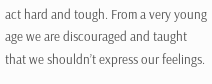act hard and tough. From a very young age we are discouraged and taught that we shouldn’t express our feelings.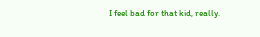I feel bad for that kid, really.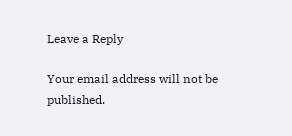Leave a Reply

Your email address will not be published.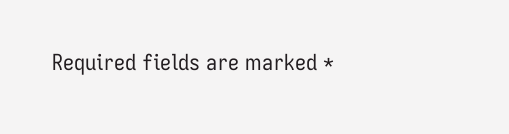Required fields are marked *